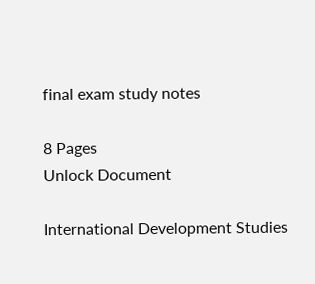final exam study notes

8 Pages
Unlock Document

International Development Studies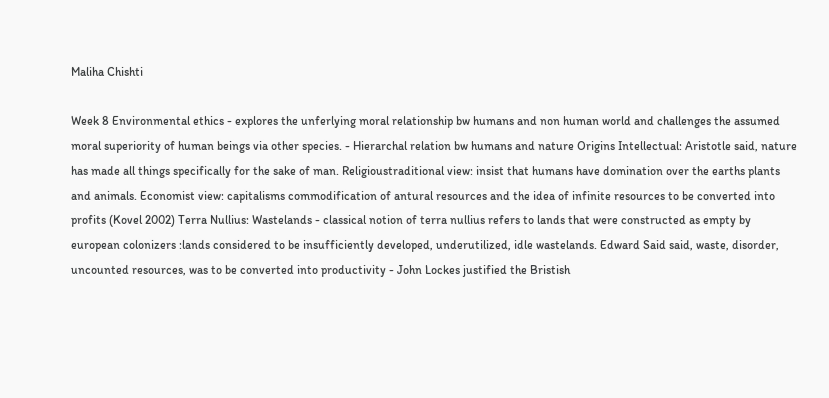Maliha Chishti

Week 8 Environmental ethics - explores the unferlying moral relationship bw humans and non human world and challenges the assumed moral superiority of human beings via other species. - Hierarchal relation bw humans and nature Origins Intellectual: Aristotle said, nature has made all things specifically for the sake of man. Religioustraditional view: insist that humans have domination over the earths plants and animals. Economist view: capitalisms commodification of antural resources and the idea of infinite resources to be converted into profits (Kovel 2002) Terra Nullius: Wastelands - classical notion of terra nullius refers to lands that were constructed as empty by european colonizers :lands considered to be insufficiently developed, underutilized, idle wastelands. Edward Said said, waste, disorder, uncounted resources, was to be converted into productivity - John Lockes justified the Bristish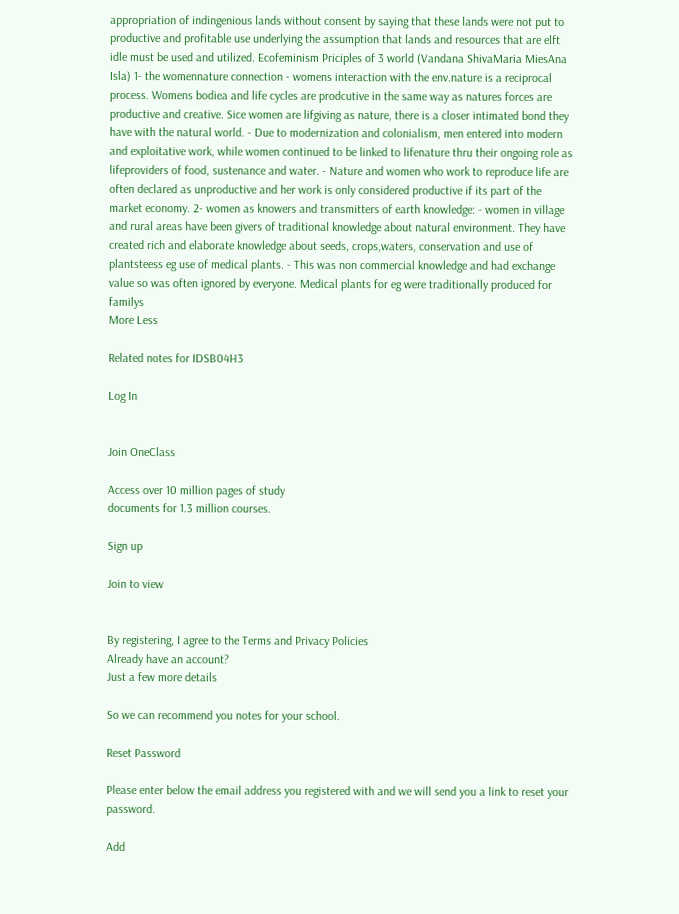appropriation of indingenious lands without consent by saying that these lands were not put to productive and profitable use underlying the assumption that lands and resources that are elft idle must be used and utilized. Ecofeminism Priciples of 3 world (Vandana ShivaMaria MiesAna Isla) 1- the womennature connection - womens interaction with the env.nature is a reciprocal process. Womens bodiea and life cycles are prodcutive in the same way as natures forces are productive and creative. Sice women are lifgiving as nature, there is a closer intimated bond they have with the natural world. - Due to modernization and colonialism, men entered into modern and exploitative work, while women continued to be linked to lifenature thru their ongoing role as lifeproviders of food, sustenance and water. - Nature and women who work to reproduce life are often declared as unproductive and her work is only considered productive if its part of the market economy. 2- women as knowers and transmitters of earth knowledge: - women in village and rural areas have been givers of traditional knowledge about natural environment. They have created rich and elaborate knowledge about seeds, crops,waters, conservation and use of plantsteess eg use of medical plants. - This was non commercial knowledge and had exchange value so was often ignored by everyone. Medical plants for eg were traditionally produced for familys
More Less

Related notes for IDSB04H3

Log In


Join OneClass

Access over 10 million pages of study
documents for 1.3 million courses.

Sign up

Join to view


By registering, I agree to the Terms and Privacy Policies
Already have an account?
Just a few more details

So we can recommend you notes for your school.

Reset Password

Please enter below the email address you registered with and we will send you a link to reset your password.

Add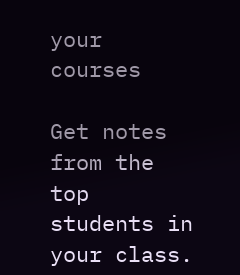your courses

Get notes from the top students in your class.